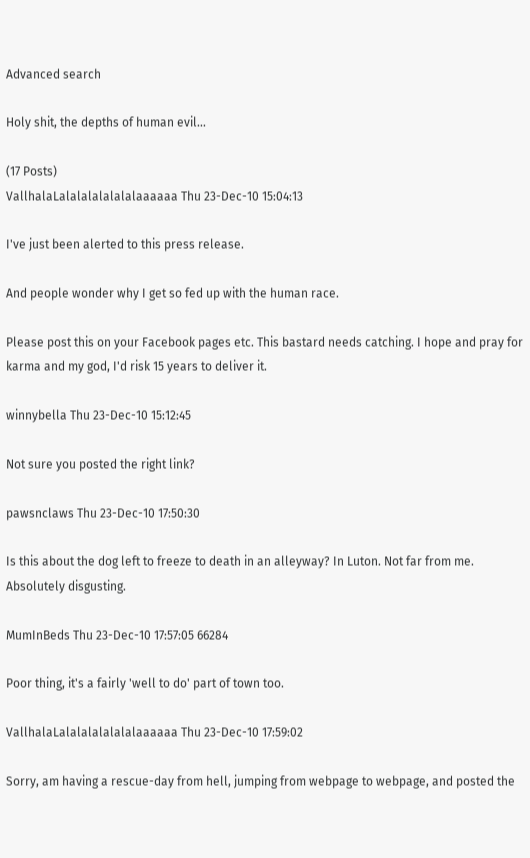Advanced search

Holy shit, the depths of human evil...

(17 Posts)
VallhalaLalalalalalalalaaaaaa Thu 23-Dec-10 15:04:13

I've just been alerted to this press release.

And people wonder why I get so fed up with the human race.

Please post this on your Facebook pages etc. This bastard needs catching. I hope and pray for karma and my god, I'd risk 15 years to deliver it.

winnybella Thu 23-Dec-10 15:12:45

Not sure you posted the right link?

pawsnclaws Thu 23-Dec-10 17:50:30

Is this about the dog left to freeze to death in an alleyway? In Luton. Not far from me. Absolutely disgusting.

MumInBeds Thu 23-Dec-10 17:57:05 66284

Poor thing, it's a fairly 'well to do' part of town too.

VallhalaLalalalalalalalaaaaaa Thu 23-Dec-10 17:59:02

Sorry, am having a rescue-day from hell, jumping from webpage to webpage, and posted the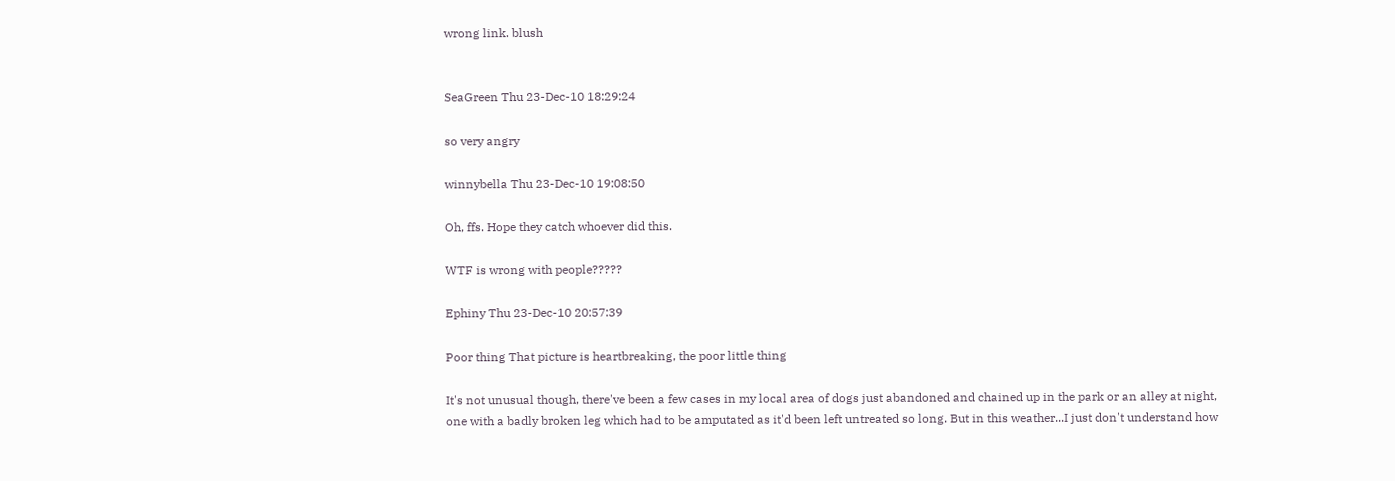wrong link. blush


SeaGreen Thu 23-Dec-10 18:29:24

so very angry

winnybella Thu 23-Dec-10 19:08:50

Oh, ffs. Hope they catch whoever did this.

WTF is wrong with people?????

Ephiny Thu 23-Dec-10 20:57:39

Poor thing That picture is heartbreaking, the poor little thing

It's not unusual though, there've been a few cases in my local area of dogs just abandoned and chained up in the park or an alley at night, one with a badly broken leg which had to be amputated as it'd been left untreated so long. But in this weather...I just don't understand how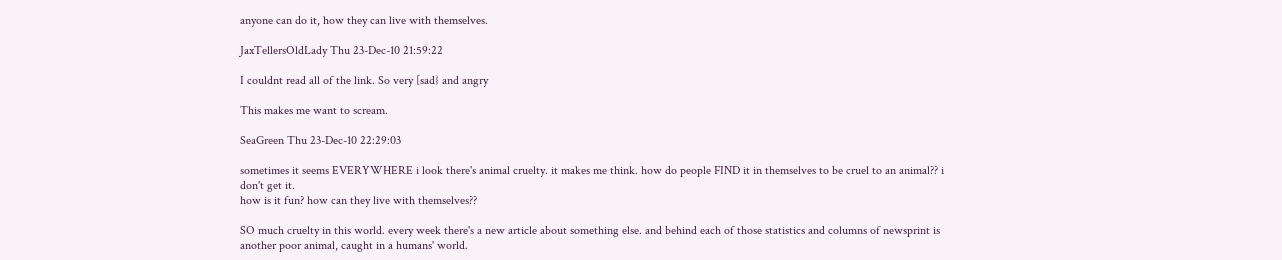anyone can do it, how they can live with themselves.

JaxTellersOldLady Thu 23-Dec-10 21:59:22

I couldnt read all of the link. So very [sad} and angry

This makes me want to scream.

SeaGreen Thu 23-Dec-10 22:29:03

sometimes it seems EVERYWHERE i look there's animal cruelty. it makes me think. how do people FIND it in themselves to be cruel to an animal?? i don't get it.
how is it fun? how can they live with themselves??

SO much cruelty in this world. every week there's a new article about something else. and behind each of those statistics and columns of newsprint is another poor animal, caught in a humans' world.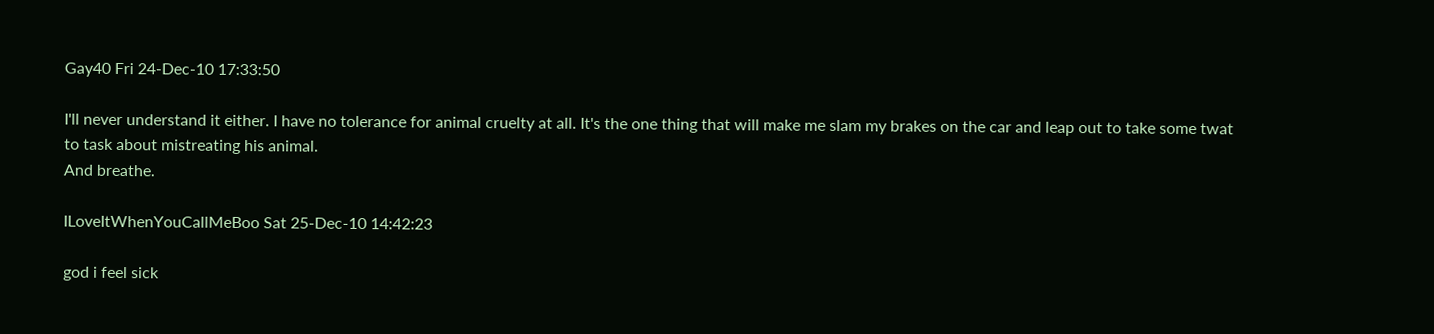Gay40 Fri 24-Dec-10 17:33:50

I'll never understand it either. I have no tolerance for animal cruelty at all. It's the one thing that will make me slam my brakes on the car and leap out to take some twat to task about mistreating his animal.
And breathe.

ILoveItWhenYouCallMeBoo Sat 25-Dec-10 14:42:23

god i feel sick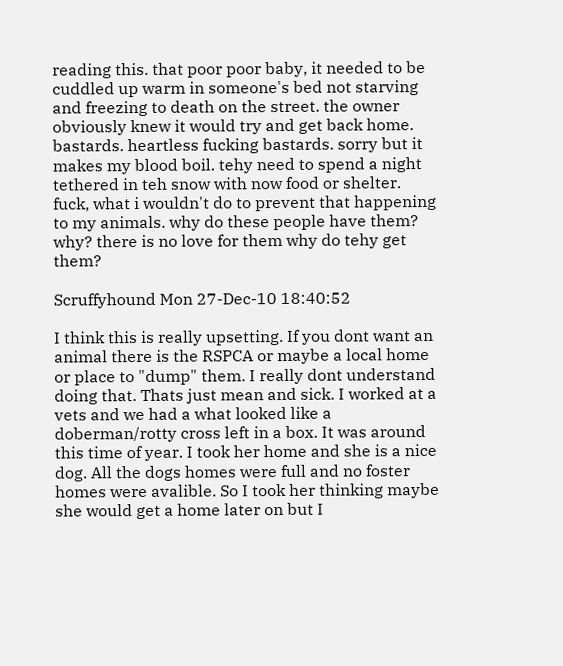reading this. that poor poor baby, it needed to be cuddled up warm in someone's bed not starving and freezing to death on the street. the owner obviously knew it would try and get back home. bastards. heartless fucking bastards. sorry but it makes my blood boil. tehy need to spend a night tethered in teh snow with now food or shelter. fuck, what i wouldn't do to prevent that happening to my animals. why do these people have them? why? there is no love for them why do tehy get them?

Scruffyhound Mon 27-Dec-10 18:40:52

I think this is really upsetting. If you dont want an animal there is the RSPCA or maybe a local home or place to "dump" them. I really dont understand doing that. Thats just mean and sick. I worked at a vets and we had a what looked like a doberman/rotty cross left in a box. It was around this time of year. I took her home and she is a nice dog. All the dogs homes were full and no foster homes were avalible. So I took her thinking maybe she would get a home later on but I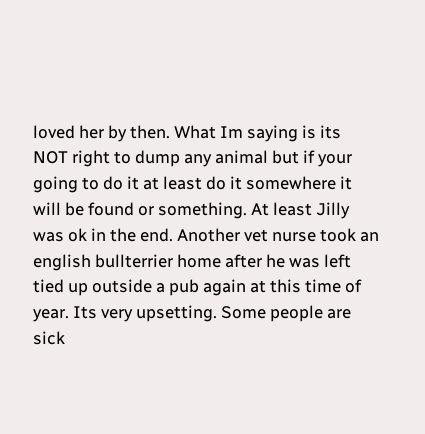loved her by then. What Im saying is its NOT right to dump any animal but if your going to do it at least do it somewhere it will be found or something. At least Jilly was ok in the end. Another vet nurse took an english bullterrier home after he was left tied up outside a pub again at this time of year. Its very upsetting. Some people are sick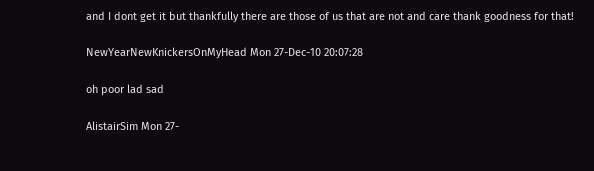and I dont get it but thankfully there are those of us that are not and care thank goodness for that!

NewYearNewKnickersOnMyHead Mon 27-Dec-10 20:07:28

oh poor lad sad

AlistairSim Mon 27-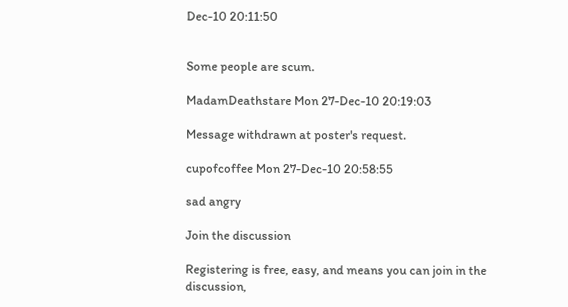Dec-10 20:11:50


Some people are scum.

MadamDeathstare Mon 27-Dec-10 20:19:03

Message withdrawn at poster's request.

cupofcoffee Mon 27-Dec-10 20:58:55

sad angry

Join the discussion

Registering is free, easy, and means you can join in the discussion,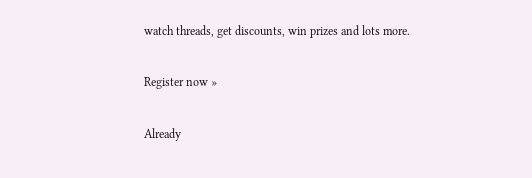watch threads, get discounts, win prizes and lots more.

Register now »

Already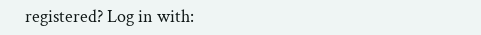registered? Log in with: